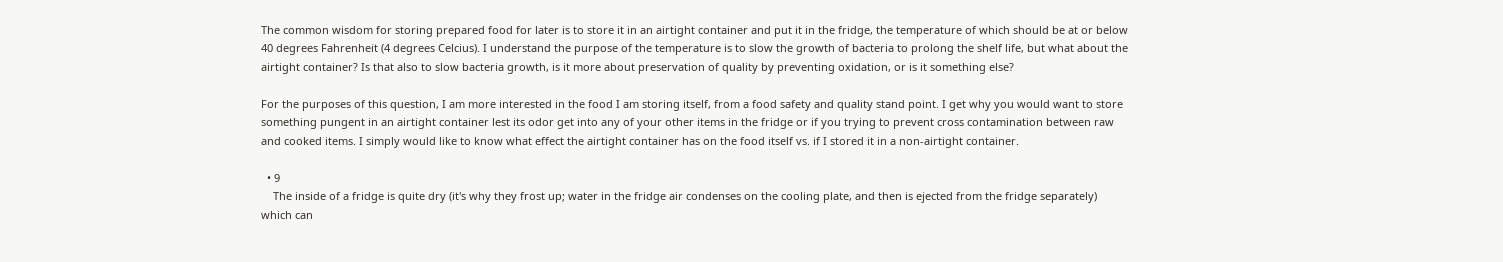The common wisdom for storing prepared food for later is to store it in an airtight container and put it in the fridge, the temperature of which should be at or below 40 degrees Fahrenheit (4 degrees Celcius). I understand the purpose of the temperature is to slow the growth of bacteria to prolong the shelf life, but what about the airtight container? Is that also to slow bacteria growth, is it more about preservation of quality by preventing oxidation, or is it something else?

For the purposes of this question, I am more interested in the food I am storing itself, from a food safety and quality stand point. I get why you would want to store something pungent in an airtight container lest its odor get into any of your other items in the fridge or if you trying to prevent cross contamination between raw and cooked items. I simply would like to know what effect the airtight container has on the food itself vs. if I stored it in a non-airtight container.

  • 9
    The inside of a fridge is quite dry (it's why they frost up; water in the fridge air condenses on the cooling plate, and then is ejected from the fridge separately) which can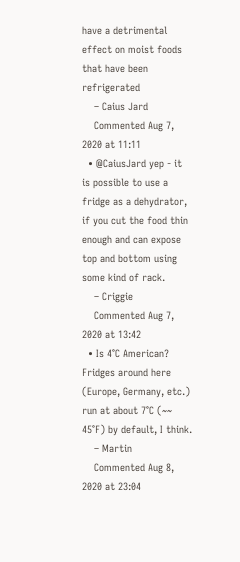have a detrimental effect on moist foods that have been refrigerated
    – Caius Jard
    Commented Aug 7, 2020 at 11:11
  • @CaiusJard yep - it is possible to use a fridge as a dehydrator, if you cut the food thin enough and can expose top and bottom using some kind of rack.
    – Criggie
    Commented Aug 7, 2020 at 13:42
  • Is 4°C American? Fridges around here (Europe, Germany, etc.) run at about 7°C (~~ 45°F) by default, I think.
    – Martin
    Commented Aug 8, 2020 at 23:04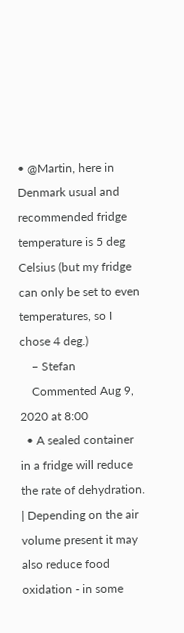• @Martin, here in Denmark usual and recommended fridge temperature is 5 deg Celsius (but my fridge can only be set to even temperatures, so I chose 4 deg.)
    – Stefan
    Commented Aug 9, 2020 at 8:00
  • A sealed container in a fridge will reduce the rate of dehydration. | Depending on the air volume present it may also reduce food oxidation - in some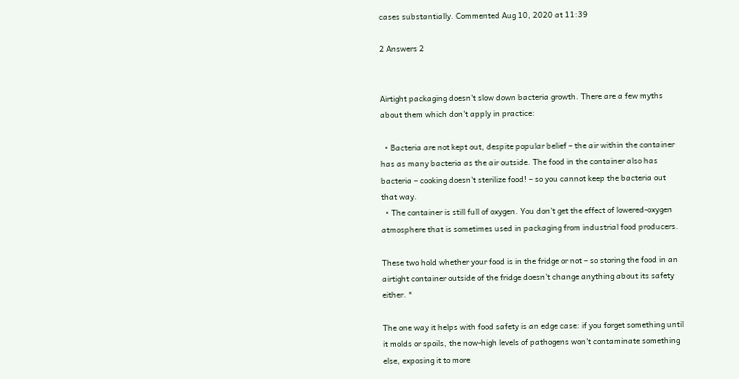cases substantially. Commented Aug 10, 2020 at 11:39

2 Answers 2


Airtight packaging doesn't slow down bacteria growth. There are a few myths about them which don't apply in practice:

  • Bacteria are not kept out, despite popular belief – the air within the container has as many bacteria as the air outside. The food in the container also has bacteria – cooking doesn't sterilize food! – so you cannot keep the bacteria out that way.
  • The container is still full of oxygen. You don't get the effect of lowered-oxygen atmosphere that is sometimes used in packaging from industrial food producers.

These two hold whether your food is in the fridge or not – so storing the food in an airtight container outside of the fridge doesn't change anything about its safety either. *

The one way it helps with food safety is an edge case: if you forget something until it molds or spoils, the now-high levels of pathogens won't contaminate something else, exposing it to more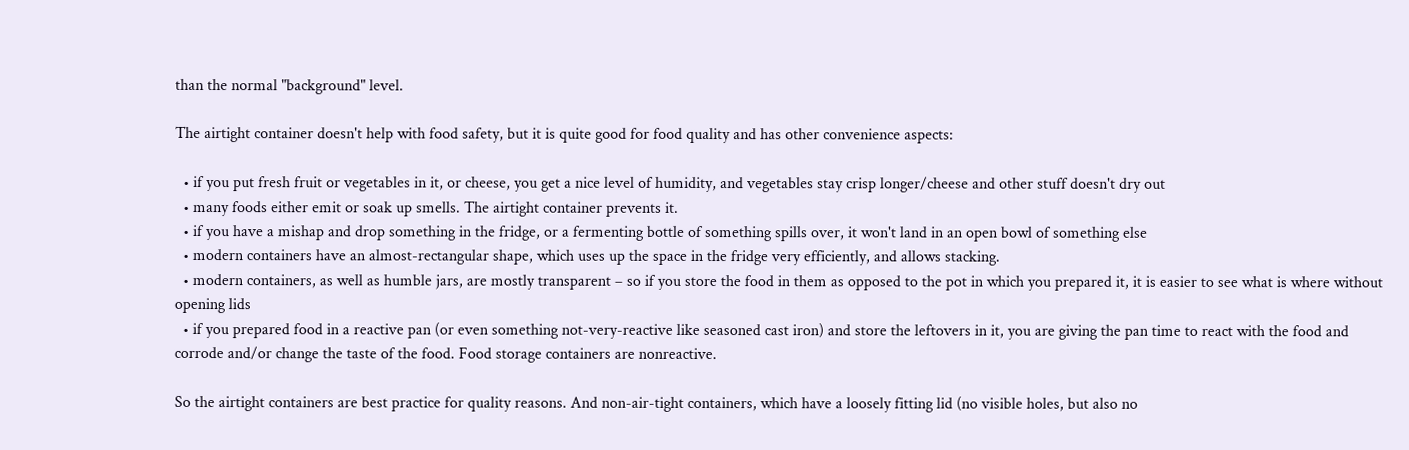than the normal "background" level.

The airtight container doesn't help with food safety, but it is quite good for food quality and has other convenience aspects:

  • if you put fresh fruit or vegetables in it, or cheese, you get a nice level of humidity, and vegetables stay crisp longer/cheese and other stuff doesn't dry out
  • many foods either emit or soak up smells. The airtight container prevents it.
  • if you have a mishap and drop something in the fridge, or a fermenting bottle of something spills over, it won't land in an open bowl of something else
  • modern containers have an almost-rectangular shape, which uses up the space in the fridge very efficiently, and allows stacking.
  • modern containers, as well as humble jars, are mostly transparent – so if you store the food in them as opposed to the pot in which you prepared it, it is easier to see what is where without opening lids
  • if you prepared food in a reactive pan (or even something not-very-reactive like seasoned cast iron) and store the leftovers in it, you are giving the pan time to react with the food and corrode and/or change the taste of the food. Food storage containers are nonreactive.

So the airtight containers are best practice for quality reasons. And non-air-tight containers, which have a loosely fitting lid (no visible holes, but also no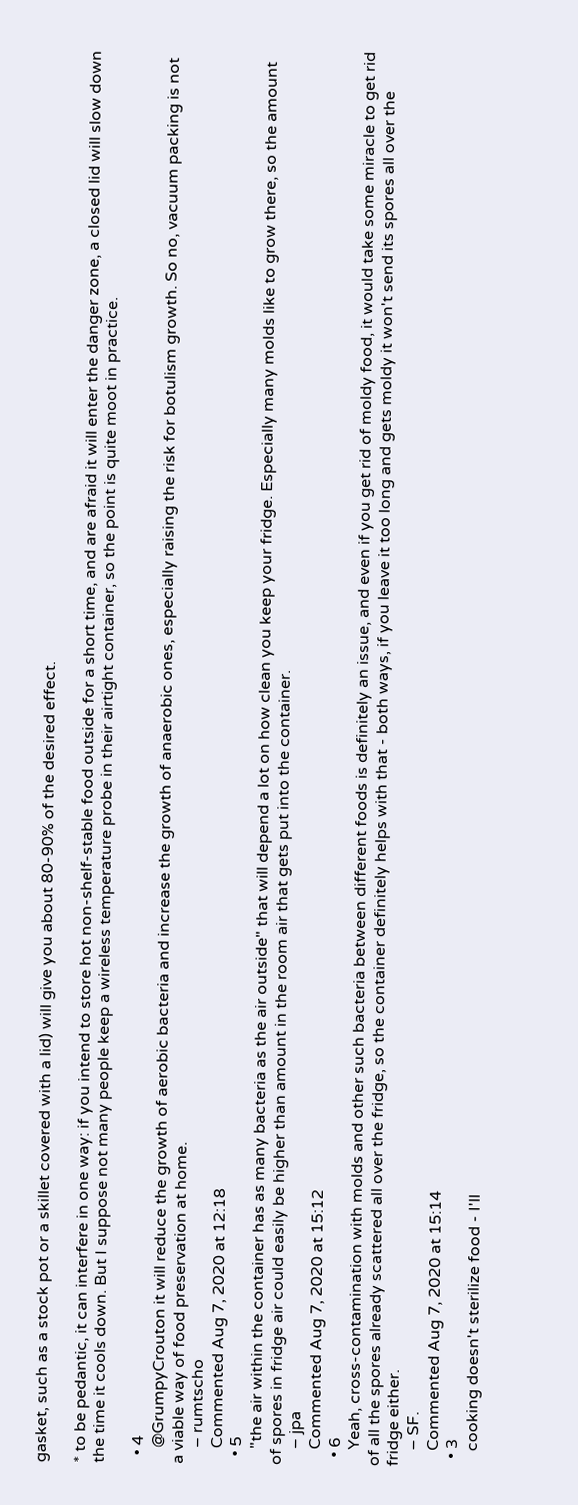gasket, such as a stock pot or a skillet covered with a lid) will give you about 80-90% of the desired effect.

* to be pedantic, it can interfere in one way: if you intend to store hot non-shelf-stable food outside for a short time, and are afraid it will enter the danger zone, a closed lid will slow down the time it cools down. But I suppose not many people keep a wireless temperature probe in their airtight container, so the point is quite moot in practice.

  • 4
    @GrumpyCrouton it will reduce the growth of aerobic bacteria and increase the growth of anaerobic ones, especially raising the risk for botulism growth. So no, vacuum packing is not a viable way of food preservation at home.
    – rumtscho
    Commented Aug 7, 2020 at 12:18
  • 5
    "the air within the container has as many bacteria as the air outside" that will depend a lot on how clean you keep your fridge. Especially many molds like to grow there, so the amount of spores in fridge air could easily be higher than amount in the room air that gets put into the container.
    – jpa
    Commented Aug 7, 2020 at 15:12
  • 6
    Yeah, cross-contamination with molds and other such bacteria between different foods is definitely an issue, and even if you get rid of moldy food, it would take some miracle to get rid of all the spores already scattered all over the fridge, so the container definitely helps with that - both ways, if you leave it too long and gets moldy it won't send its spores all over the fridge either.
    – SF.
    Commented Aug 7, 2020 at 15:14
  • 3
    cooking doesn't sterilize food - I'll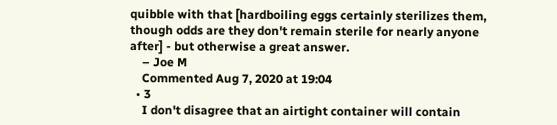quibble with that [hardboiling eggs certainly sterilizes them, though odds are they don't remain sterile for nearly anyone after] - but otherwise a great answer.
    – Joe M
    Commented Aug 7, 2020 at 19:04
  • 3
    I don't disagree that an airtight container will contain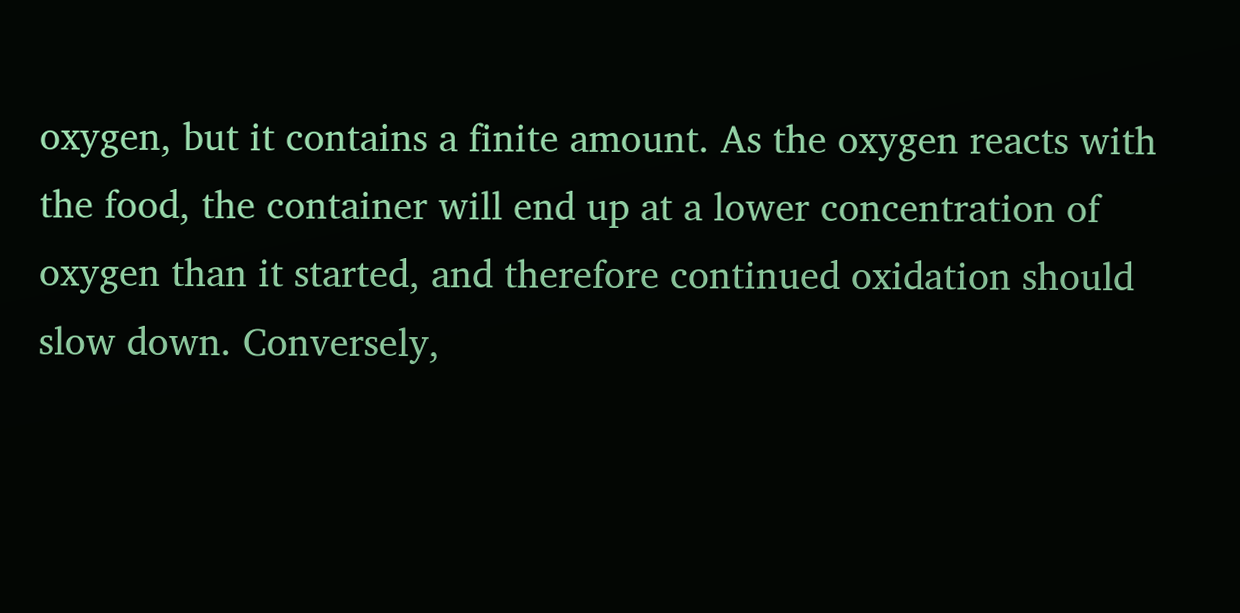oxygen, but it contains a finite amount. As the oxygen reacts with the food, the container will end up at a lower concentration of oxygen than it started, and therefore continued oxidation should slow down. Conversely,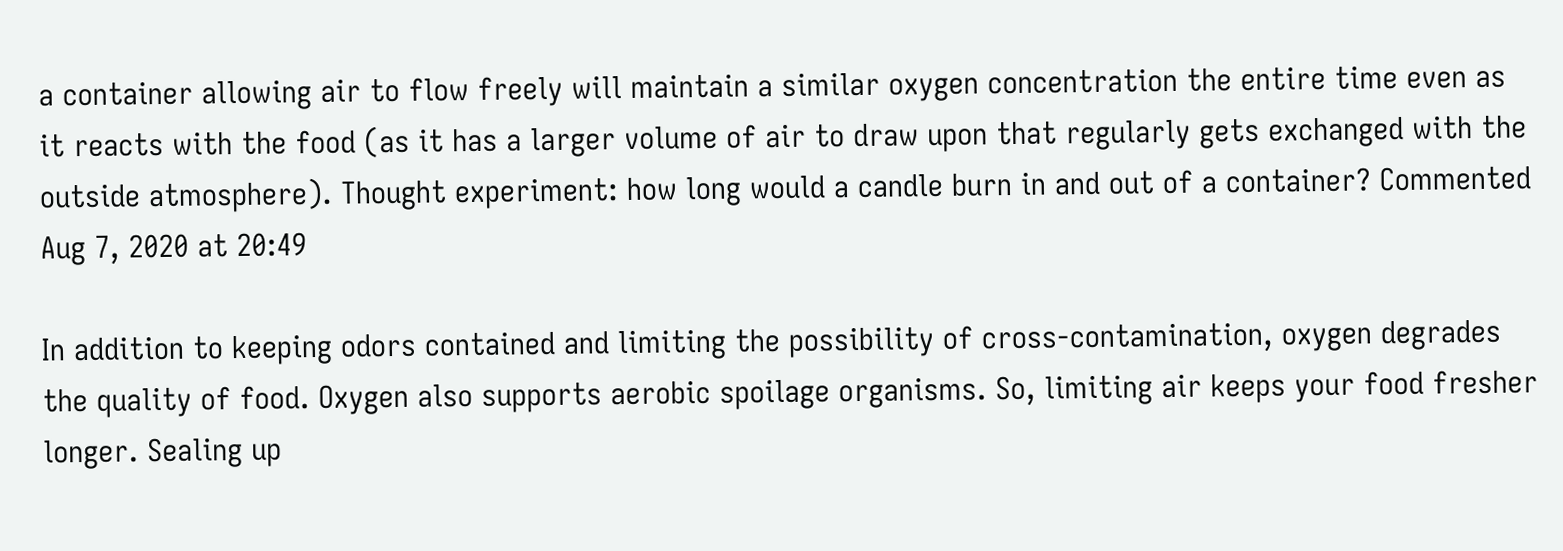a container allowing air to flow freely will maintain a similar oxygen concentration the entire time even as it reacts with the food (as it has a larger volume of air to draw upon that regularly gets exchanged with the outside atmosphere). Thought experiment: how long would a candle burn in and out of a container? Commented Aug 7, 2020 at 20:49

In addition to keeping odors contained and limiting the possibility of cross-contamination, oxygen degrades the quality of food. Oxygen also supports aerobic spoilage organisms. So, limiting air keeps your food fresher longer. Sealing up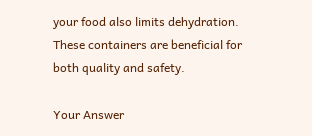your food also limits dehydration. These containers are beneficial for both quality and safety.

Your Answer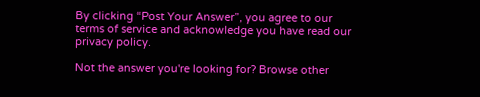By clicking “Post Your Answer”, you agree to our terms of service and acknowledge you have read our privacy policy.

Not the answer you're looking for? Browse other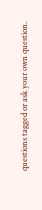questions tagged or ask your own question.